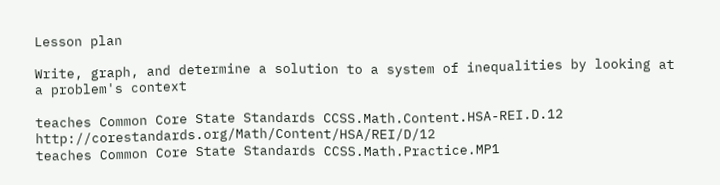Lesson plan

Write, graph, and determine a solution to a system of inequalities by looking at a problem's context

teaches Common Core State Standards CCSS.Math.Content.HSA-REI.D.12 http://corestandards.org/Math/Content/HSA/REI/D/12
teaches Common Core State Standards CCSS.Math.Practice.MP1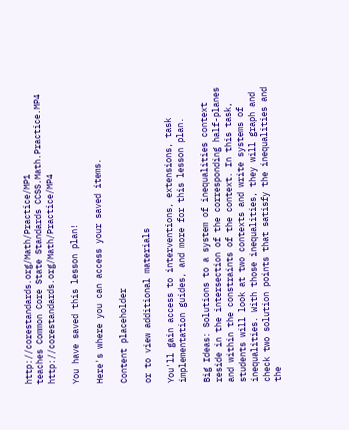http://corestandards.org/Math/Practice/MP1
teaches Common Core State Standards CCSS.Math.Practice.MP4 http://corestandards.org/Math/Practice/MP4

You have saved this lesson plan!

Here's where you can access your saved items.

Content placeholder

or to view additional materials

You'll gain access to interventions, extensions, task implementation guides, and more for this lesson plan.

Big Ideas: Solutions to a system of inequalities context reside in the intersection of the corresponding half-planes and within the constraints of the context. In this task, students will look at two contexts and write systems of inequalities. With those inequalities, they will graph and check two solution points that satisfy the inequalities and the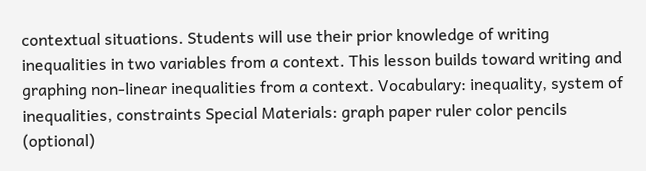contextual situations. Students will use their prior knowledge of writing inequalities in two variables from a context. This lesson builds toward writing and graphing non-linear inequalities from a context. Vocabulary: inequality, system of inequalities, constraints Special Materials: graph paper ruler color pencils (optional)